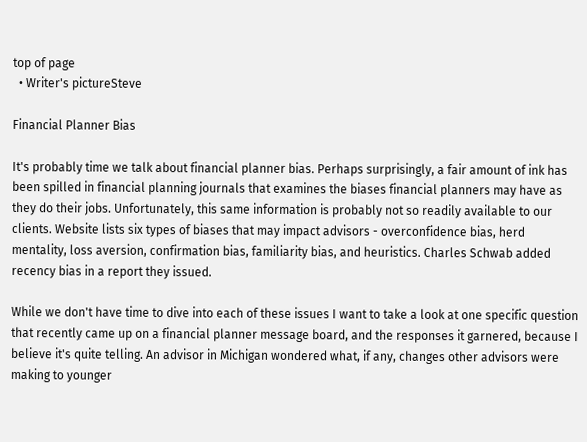top of page
  • Writer's pictureSteve

Financial Planner Bias

It's probably time we talk about financial planner bias. Perhaps surprisingly, a fair amount of ink has been spilled in financial planning journals that examines the biases financial planners may have as they do their jobs. Unfortunately, this same information is probably not so readily available to our clients. Website lists six types of biases that may impact advisors - overconfidence bias, herd mentality, loss aversion, confirmation bias, familiarity bias, and heuristics. Charles Schwab added recency bias in a report they issued.

While we don't have time to dive into each of these issues I want to take a look at one specific question that recently came up on a financial planner message board, and the responses it garnered, because I believe it's quite telling. An advisor in Michigan wondered what, if any, changes other advisors were making to younger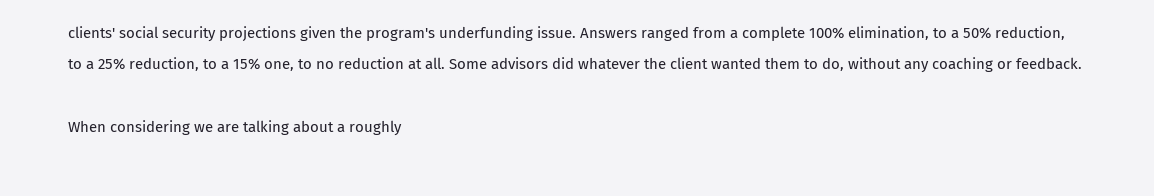clients' social security projections given the program's underfunding issue. Answers ranged from a complete 100% elimination, to a 50% reduction, to a 25% reduction, to a 15% one, to no reduction at all. Some advisors did whatever the client wanted them to do, without any coaching or feedback.

When considering we are talking about a roughly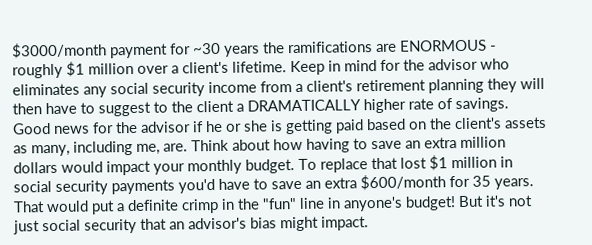$3000/month payment for ~30 years the ramifications are ENORMOUS - roughly $1 million over a client's lifetime. Keep in mind for the advisor who eliminates any social security income from a client's retirement planning they will then have to suggest to the client a DRAMATICALLY higher rate of savings. Good news for the advisor if he or she is getting paid based on the client's assets as many, including me, are. Think about how having to save an extra million dollars would impact your monthly budget. To replace that lost $1 million in social security payments you'd have to save an extra $600/month for 35 years. That would put a definite crimp in the "fun" line in anyone's budget! But it's not just social security that an advisor's bias might impact.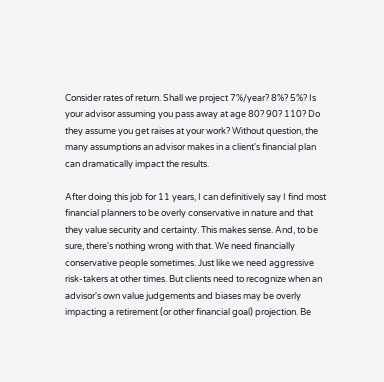Consider rates of return. Shall we project 7%/year? 8%? 5%? Is your advisor assuming you pass away at age 80? 90? 110? Do they assume you get raises at your work? Without question, the many assumptions an advisor makes in a client's financial plan can dramatically impact the results.

After doing this job for 11 years, I can definitively say I find most financial planners to be overly conservative in nature and that they value security and certainty. This makes sense. And, to be sure, there's nothing wrong with that. We need financially conservative people sometimes. Just like we need aggressive risk-takers at other times. But clients need to recognize when an advisor's own value judgements and biases may be overly impacting a retirement (or other financial goal) projection. Be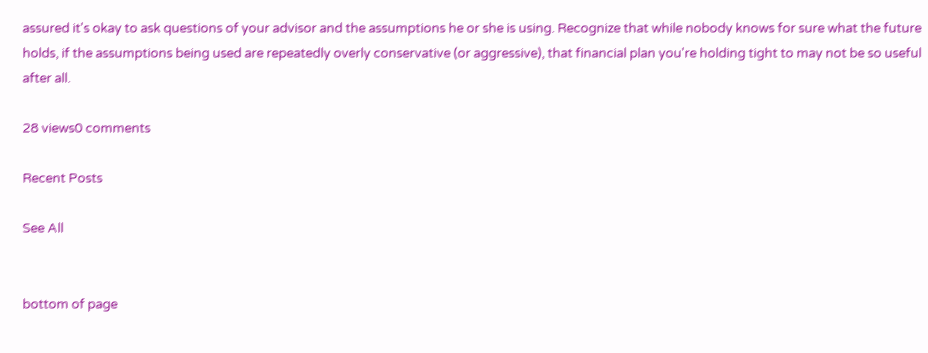assured it's okay to ask questions of your advisor and the assumptions he or she is using. Recognize that while nobody knows for sure what the future holds, if the assumptions being used are repeatedly overly conservative (or aggressive), that financial plan you're holding tight to may not be so useful after all.

28 views0 comments

Recent Posts

See All


bottom of page